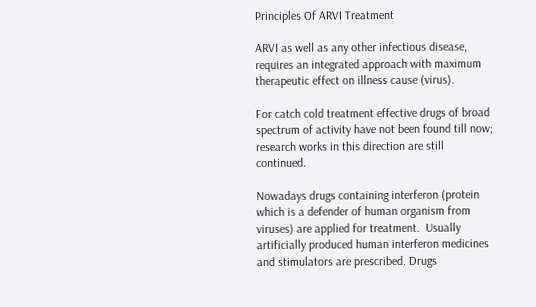Principles Of ARVI Treatment

ARVI as well as any other infectious disease, requires an integrated approach with maximum therapeutic effect on illness cause (virus).

For catch cold treatment effective drugs of broad spectrum of activity have not been found till now; research works in this direction are still continued.

Nowadays drugs containing interferon (protein which is a defender of human organism from viruses) are applied for treatment.  Usually artificially produced human interferon medicines and stimulators are prescribed. Drugs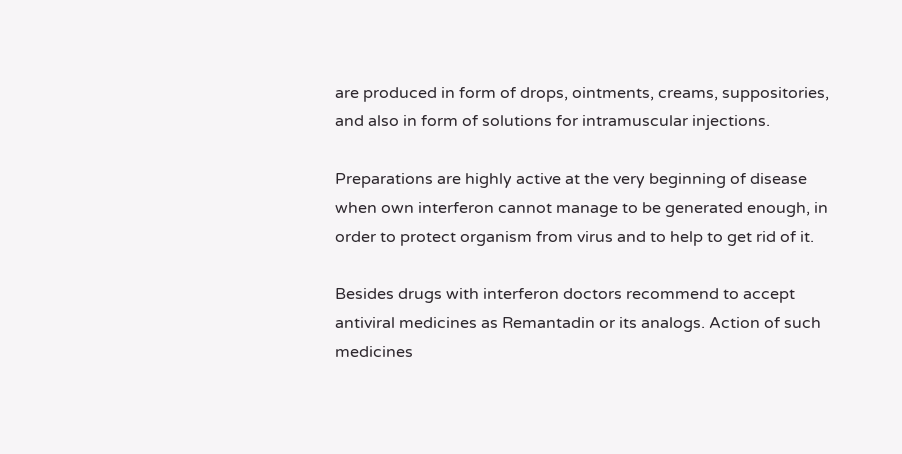are produced in form of drops, ointments, creams, suppositories, and also in form of solutions for intramuscular injections.

Preparations are highly active at the very beginning of disease when own interferon cannot manage to be generated enough, in order to protect organism from virus and to help to get rid of it.

Besides drugs with interferon doctors recommend to accept antiviral medicines as Remantadin or its analogs. Action of such medicines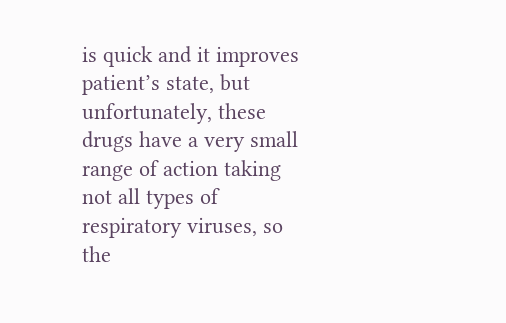is quick and it improves patient’s state, but unfortunately, these drugs have a very small range of action taking not all types of respiratory viruses, so the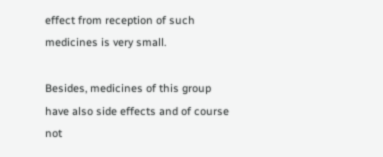effect from reception of such medicines is very small.

Besides, medicines of this group have also side effects and of course not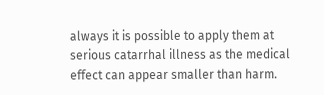always it is possible to apply them at serious catarrhal illness as the medical effect can appear smaller than harm.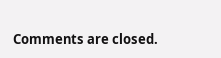Comments are closed.